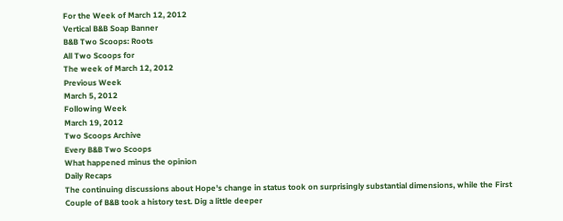For the Week of March 12, 2012
Vertical B&B Soap Banner
B&B Two Scoops: Roots
All Two Scoops for
The week of March 12, 2012
Previous Week
March 5, 2012
Following Week
March 19, 2012
Two Scoops Archive
Every B&B Two Scoops
What happened minus the opinion
Daily Recaps
The continuing discussions about Hope's change in status took on surprisingly substantial dimensions, while the First Couple of B&B took a history test. Dig a little deeper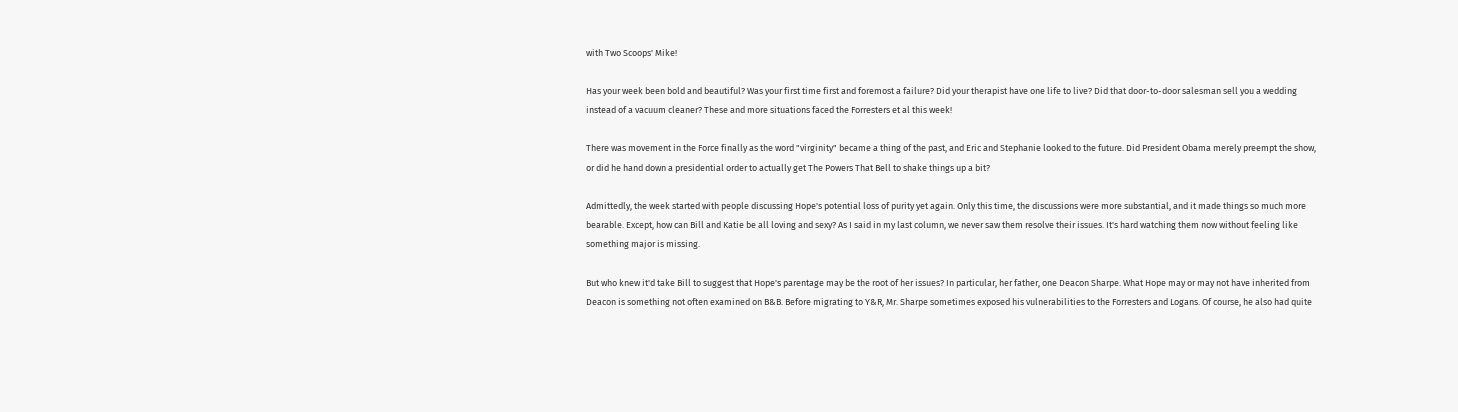with Two Scoops' Mike!

Has your week been bold and beautiful? Was your first time first and foremost a failure? Did your therapist have one life to live? Did that door-to-door salesman sell you a wedding instead of a vacuum cleaner? These and more situations faced the Forresters et al this week!

There was movement in the Force finally as the word "virginity" became a thing of the past, and Eric and Stephanie looked to the future. Did President Obama merely preempt the show, or did he hand down a presidential order to actually get The Powers That Bell to shake things up a bit?

Admittedly, the week started with people discussing Hope's potential loss of purity yet again. Only this time, the discussions were more substantial, and it made things so much more bearable. Except, how can Bill and Katie be all loving and sexy? As I said in my last column, we never saw them resolve their issues. It's hard watching them now without feeling like something major is missing.

But who knew it'd take Bill to suggest that Hope's parentage may be the root of her issues? In particular, her father, one Deacon Sharpe. What Hope may or may not have inherited from Deacon is something not often examined on B&B. Before migrating to Y&R, Mr. Sharpe sometimes exposed his vulnerabilities to the Forresters and Logans. Of course, he also had quite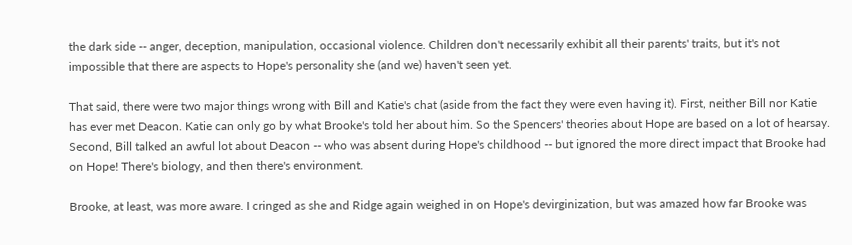the dark side -- anger, deception, manipulation, occasional violence. Children don't necessarily exhibit all their parents' traits, but it's not impossible that there are aspects to Hope's personality she (and we) haven't seen yet.

That said, there were two major things wrong with Bill and Katie's chat (aside from the fact they were even having it). First, neither Bill nor Katie has ever met Deacon. Katie can only go by what Brooke's told her about him. So the Spencers' theories about Hope are based on a lot of hearsay. Second, Bill talked an awful lot about Deacon -- who was absent during Hope's childhood -- but ignored the more direct impact that Brooke had on Hope! There's biology, and then there's environment.

Brooke, at least, was more aware. I cringed as she and Ridge again weighed in on Hope's devirginization, but was amazed how far Brooke was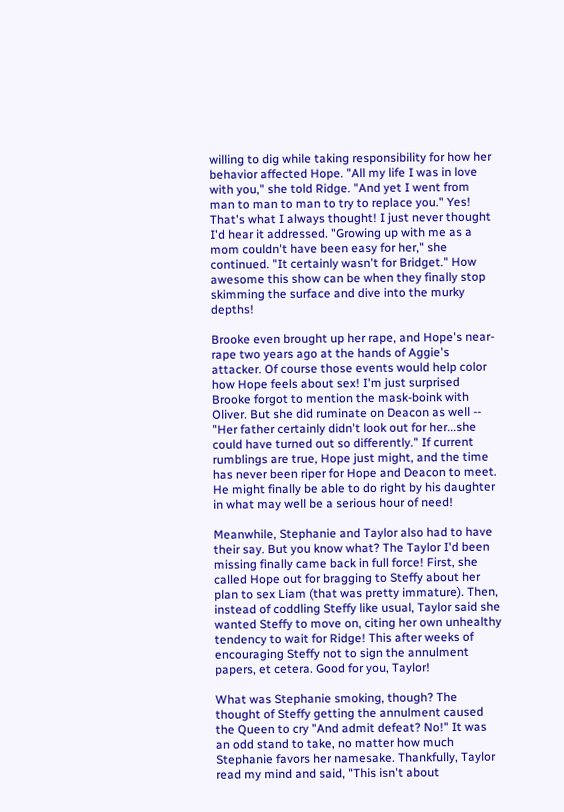willing to dig while taking responsibility for how her behavior affected Hope. "All my life I was in love with you," she told Ridge. "And yet I went from man to man to man to try to replace you." Yes! That's what I always thought! I just never thought I'd hear it addressed. "Growing up with me as a mom couldn't have been easy for her," she continued. "It certainly wasn't for Bridget." How awesome this show can be when they finally stop skimming the surface and dive into the murky depths!

Brooke even brought up her rape, and Hope's near-rape two years ago at the hands of Aggie's attacker. Of course those events would help color how Hope feels about sex! I'm just surprised Brooke forgot to mention the mask-boink with Oliver. But she did ruminate on Deacon as well -- "Her father certainly didn't look out for her...she could have turned out so differently." If current rumblings are true, Hope just might, and the time has never been riper for Hope and Deacon to meet. He might finally be able to do right by his daughter in what may well be a serious hour of need!

Meanwhile, Stephanie and Taylor also had to have their say. But you know what? The Taylor I'd been missing finally came back in full force! First, she called Hope out for bragging to Steffy about her plan to sex Liam (that was pretty immature). Then, instead of coddling Steffy like usual, Taylor said she wanted Steffy to move on, citing her own unhealthy tendency to wait for Ridge! This after weeks of encouraging Steffy not to sign the annulment papers, et cetera. Good for you, Taylor!

What was Stephanie smoking, though? The thought of Steffy getting the annulment caused the Queen to cry "And admit defeat? No!" It was an odd stand to take, no matter how much Stephanie favors her namesake. Thankfully, Taylor read my mind and said, "This isn't about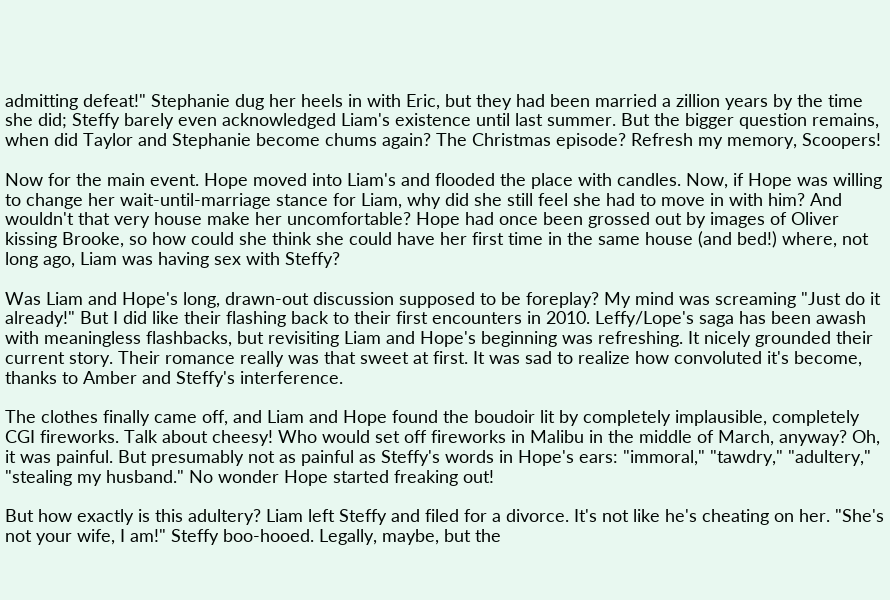admitting defeat!" Stephanie dug her heels in with Eric, but they had been married a zillion years by the time she did; Steffy barely even acknowledged Liam's existence until last summer. But the bigger question remains, when did Taylor and Stephanie become chums again? The Christmas episode? Refresh my memory, Scoopers!

Now for the main event. Hope moved into Liam's and flooded the place with candles. Now, if Hope was willing to change her wait-until-marriage stance for Liam, why did she still feel she had to move in with him? And wouldn't that very house make her uncomfortable? Hope had once been grossed out by images of Oliver kissing Brooke, so how could she think she could have her first time in the same house (and bed!) where, not long ago, Liam was having sex with Steffy?

Was Liam and Hope's long, drawn-out discussion supposed to be foreplay? My mind was screaming "Just do it already!" But I did like their flashing back to their first encounters in 2010. Leffy/Lope's saga has been awash with meaningless flashbacks, but revisiting Liam and Hope's beginning was refreshing. It nicely grounded their current story. Their romance really was that sweet at first. It was sad to realize how convoluted it's become, thanks to Amber and Steffy's interference.

The clothes finally came off, and Liam and Hope found the boudoir lit by completely implausible, completely CGI fireworks. Talk about cheesy! Who would set off fireworks in Malibu in the middle of March, anyway? Oh, it was painful. But presumably not as painful as Steffy's words in Hope's ears: "immoral," "tawdry," "adultery," "stealing my husband." No wonder Hope started freaking out!

But how exactly is this adultery? Liam left Steffy and filed for a divorce. It's not like he's cheating on her. "She's not your wife, I am!" Steffy boo-hooed. Legally, maybe, but the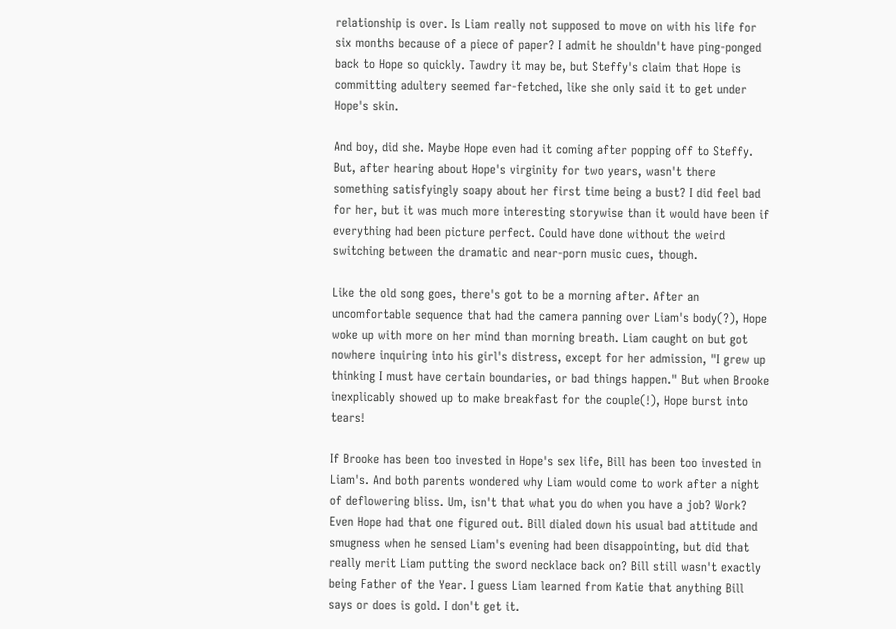relationship is over. Is Liam really not supposed to move on with his life for six months because of a piece of paper? I admit he shouldn't have ping-ponged back to Hope so quickly. Tawdry it may be, but Steffy's claim that Hope is committing adultery seemed far-fetched, like she only said it to get under Hope's skin.

And boy, did she. Maybe Hope even had it coming after popping off to Steffy. But, after hearing about Hope's virginity for two years, wasn't there something satisfyingly soapy about her first time being a bust? I did feel bad for her, but it was much more interesting storywise than it would have been if everything had been picture perfect. Could have done without the weird switching between the dramatic and near-porn music cues, though.

Like the old song goes, there's got to be a morning after. After an uncomfortable sequence that had the camera panning over Liam's body(?), Hope woke up with more on her mind than morning breath. Liam caught on but got nowhere inquiring into his girl's distress, except for her admission, "I grew up thinking I must have certain boundaries, or bad things happen." But when Brooke inexplicably showed up to make breakfast for the couple(!), Hope burst into tears!

If Brooke has been too invested in Hope's sex life, Bill has been too invested in Liam's. And both parents wondered why Liam would come to work after a night of deflowering bliss. Um, isn't that what you do when you have a job? Work? Even Hope had that one figured out. Bill dialed down his usual bad attitude and smugness when he sensed Liam's evening had been disappointing, but did that really merit Liam putting the sword necklace back on? Bill still wasn't exactly being Father of the Year. I guess Liam learned from Katie that anything Bill says or does is gold. I don't get it.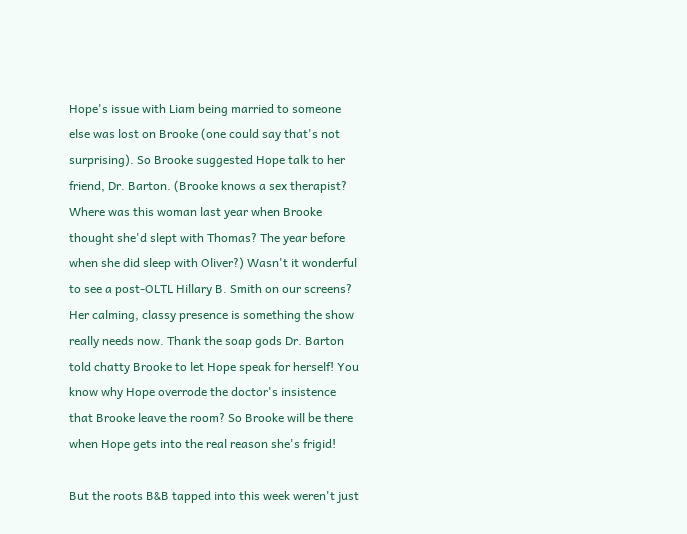Hope's issue with Liam being married to someone else was lost on Brooke (one could say that's not surprising). So Brooke suggested Hope talk to her friend, Dr. Barton. (Brooke knows a sex therapist? Where was this woman last year when Brooke thought she'd slept with Thomas? The year before when she did sleep with Oliver?) Wasn't it wonderful to see a post-OLTL Hillary B. Smith on our screens? Her calming, classy presence is something the show really needs now. Thank the soap gods Dr. Barton told chatty Brooke to let Hope speak for herself! You know why Hope overrode the doctor's insistence that Brooke leave the room? So Brooke will be there when Hope gets into the real reason she's frigid!

But the roots B&B tapped into this week weren't just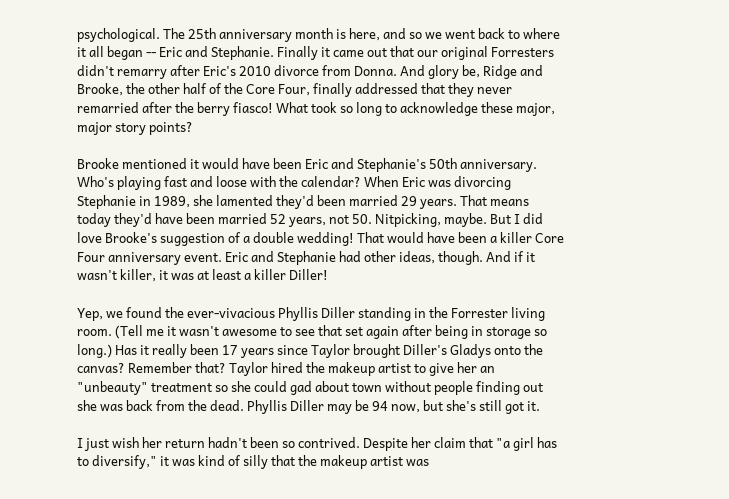psychological. The 25th anniversary month is here, and so we went back to where it all began -- Eric and Stephanie. Finally it came out that our original Forresters didn't remarry after Eric's 2010 divorce from Donna. And glory be, Ridge and Brooke, the other half of the Core Four, finally addressed that they never remarried after the berry fiasco! What took so long to acknowledge these major, major story points?

Brooke mentioned it would have been Eric and Stephanie's 50th anniversary. Who's playing fast and loose with the calendar? When Eric was divorcing Stephanie in 1989, she lamented they'd been married 29 years. That means today they'd have been married 52 years, not 50. Nitpicking, maybe. But I did love Brooke's suggestion of a double wedding! That would have been a killer Core Four anniversary event. Eric and Stephanie had other ideas, though. And if it wasn't killer, it was at least a killer Diller!

Yep, we found the ever-vivacious Phyllis Diller standing in the Forrester living room. (Tell me it wasn't awesome to see that set again after being in storage so long.) Has it really been 17 years since Taylor brought Diller's Gladys onto the canvas? Remember that? Taylor hired the makeup artist to give her an "unbeauty" treatment so she could gad about town without people finding out she was back from the dead. Phyllis Diller may be 94 now, but she's still got it.

I just wish her return hadn't been so contrived. Despite her claim that "a girl has to diversify," it was kind of silly that the makeup artist was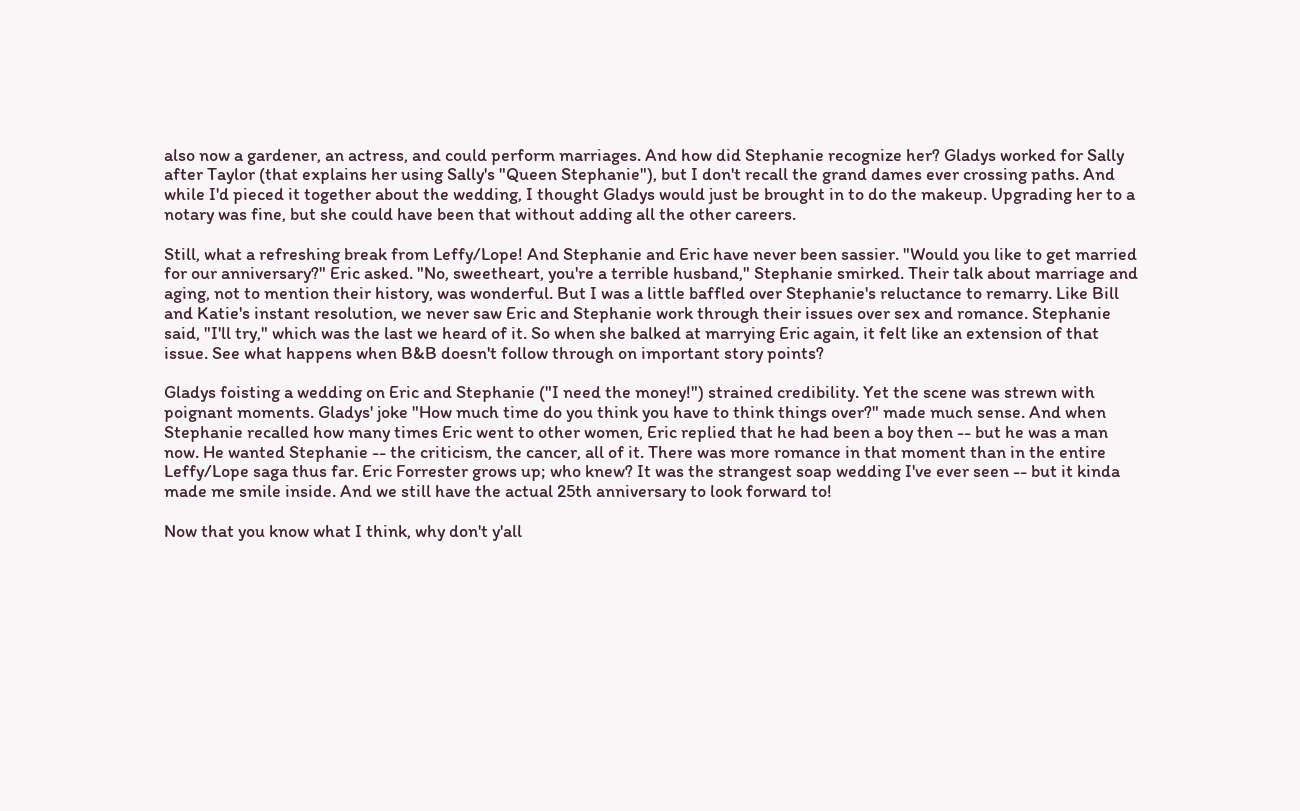also now a gardener, an actress, and could perform marriages. And how did Stephanie recognize her? Gladys worked for Sally after Taylor (that explains her using Sally's "Queen Stephanie"), but I don't recall the grand dames ever crossing paths. And while I'd pieced it together about the wedding, I thought Gladys would just be brought in to do the makeup. Upgrading her to a notary was fine, but she could have been that without adding all the other careers.

Still, what a refreshing break from Leffy/Lope! And Stephanie and Eric have never been sassier. "Would you like to get married for our anniversary?" Eric asked. "No, sweetheart, you're a terrible husband," Stephanie smirked. Their talk about marriage and aging, not to mention their history, was wonderful. But I was a little baffled over Stephanie's reluctance to remarry. Like Bill and Katie's instant resolution, we never saw Eric and Stephanie work through their issues over sex and romance. Stephanie said, "I'll try," which was the last we heard of it. So when she balked at marrying Eric again, it felt like an extension of that issue. See what happens when B&B doesn't follow through on important story points?

Gladys foisting a wedding on Eric and Stephanie ("I need the money!") strained credibility. Yet the scene was strewn with poignant moments. Gladys' joke "How much time do you think you have to think things over?" made much sense. And when Stephanie recalled how many times Eric went to other women, Eric replied that he had been a boy then -- but he was a man now. He wanted Stephanie -- the criticism, the cancer, all of it. There was more romance in that moment than in the entire Leffy/Lope saga thus far. Eric Forrester grows up; who knew? It was the strangest soap wedding I've ever seen -- but it kinda made me smile inside. And we still have the actual 25th anniversary to look forward to!

Now that you know what I think, why don't y'all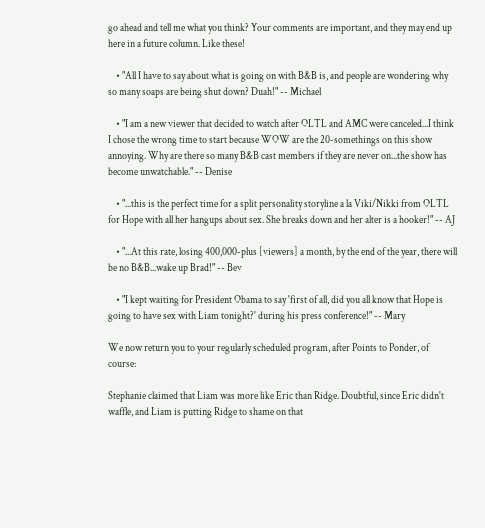go ahead and tell me what you think? Your comments are important, and they may end up here in a future column. Like these!

    • "All I have to say about what is going on with B&B is, and people are wondering why so many soaps are being shut down? Duah!" -- Michael

    • "I am a new viewer that decided to watch after OLTL and AMC were canceled...I think I chose the wrong time to start because WOW are the 20-somethings on this show annoying. Why are there so many B&B cast members if they are never on...the show has become unwatchable." -- Denise

    • "...this is the perfect time for a split personality storyline a la Viki/Nikki from OLTL for Hope with all her hangups about sex. She breaks down and her alter is a hooker!" -- AJ

    • "...At this rate, losing 400,000-plus [viewers] a month, by the end of the year, there will be no B&B...wake up Brad!" -- Bev

    • "I kept waiting for President Obama to say 'first of all, did you all know that Hope is going to have sex with Liam tonight?' during his press conference!" -- Mary

We now return you to your regularly scheduled program, after Points to Ponder, of course:

Stephanie claimed that Liam was more like Eric than Ridge. Doubtful, since Eric didn't waffle, and Liam is putting Ridge to shame on that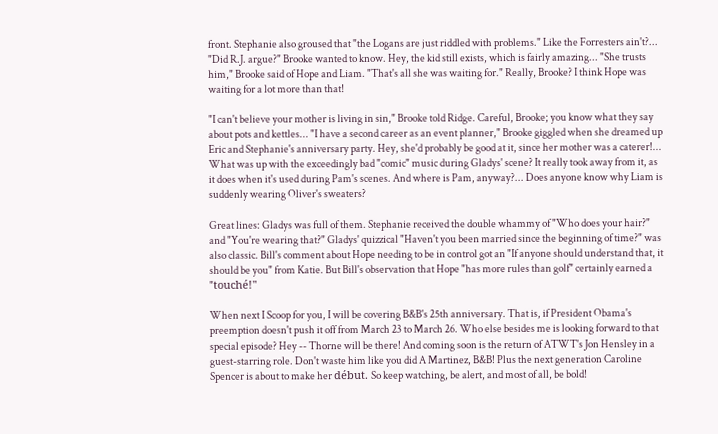front. Stephanie also groused that "the Logans are just riddled with problems." Like the Forresters ain't?... "Did R.J. argue?" Brooke wanted to know. Hey, the kid still exists, which is fairly amazing... "She trusts him," Brooke said of Hope and Liam. "That's all she was waiting for." Really, Brooke? I think Hope was waiting for a lot more than that!

"I can't believe your mother is living in sin," Brooke told Ridge. Careful, Brooke; you know what they say about pots and kettles... "I have a second career as an event planner," Brooke giggled when she dreamed up Eric and Stephanie's anniversary party. Hey, she'd probably be good at it, since her mother was a caterer!... What was up with the exceedingly bad "comic" music during Gladys' scene? It really took away from it, as it does when it's used during Pam's scenes. And where is Pam, anyway?... Does anyone know why Liam is suddenly wearing Oliver's sweaters?

Great lines: Gladys was full of them. Stephanie received the double whammy of "Who does your hair?" and "You're wearing that?" Gladys' quizzical "Haven't you been married since the beginning of time?" was also classic. Bill's comment about Hope needing to be in control got an "If anyone should understand that, it should be you" from Katie. But Bill's observation that Hope "has more rules than golf" certainly earned a "touché!"

When next I Scoop for you, I will be covering B&B's 25th anniversary. That is, if President Obama's preemption doesn't push it off from March 23 to March 26. Who else besides me is looking forward to that special episode? Hey -- Thorne will be there! And coming soon is the return of ATWT's Jon Hensley in a guest-starring role. Don't waste him like you did A Martinez, B&B! Plus the next generation Caroline Spencer is about to make her début. So keep watching, be alert, and most of all, be bold!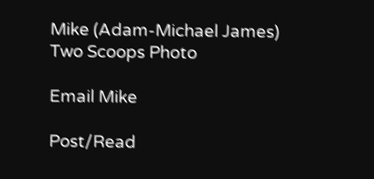Mike (Adam-Michael James)
Two Scoops Photo

Email Mike

Post/Read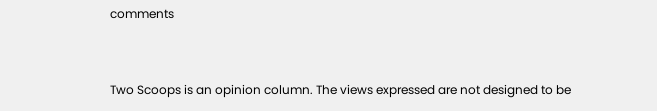comments


Two Scoops is an opinion column. The views expressed are not designed to be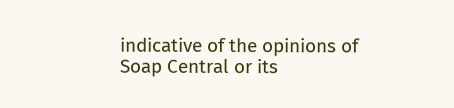indicative of the opinions of Soap Central or its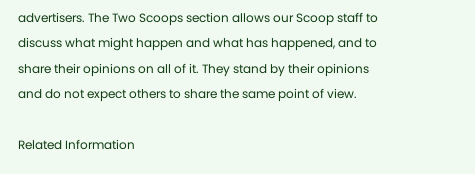advertisers. The Two Scoops section allows our Scoop staff to discuss what might happen and what has happened, and to share their opinions on all of it. They stand by their opinions and do not expect others to share the same point of view.

Related Information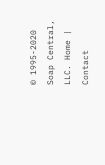© 1995-2020 Soap Central, LLC. Home | Contact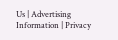Us | Advertising Information | Privacy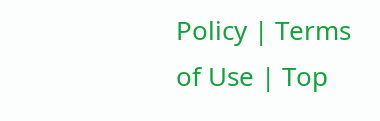Policy | Terms of Use | Top